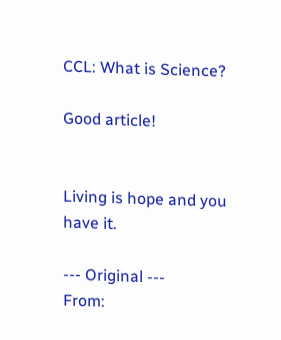CCL: What is Science?

Good article!


Living is hope and you have it.

--- Original ---
From: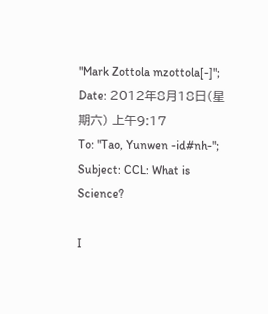"Mark Zottola mzottola[-]";
Date: 2012年8月18日(星期六) 上午9:17
To: "Tao, Yunwen -id#nh-";
Subject: CCL: What is Science?

I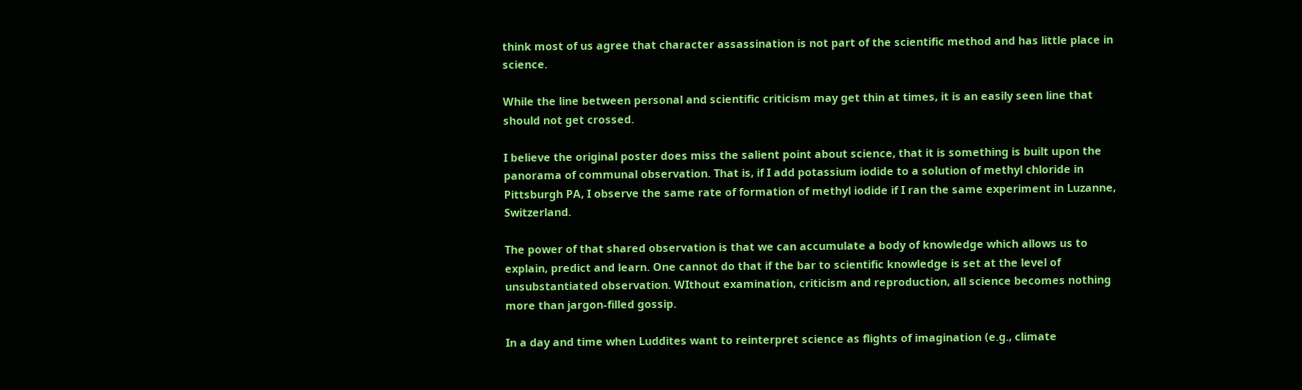think most of us agree that character assassination is not part of the scientific method and has little place in science.

While the line between personal and scientific criticism may get thin at times, it is an easily seen line that should not get crossed.

I believe the original poster does miss the salient point about science, that it is something is built upon the panorama of communal observation. That is, if I add potassium iodide to a solution of methyl chloride in Pittsburgh PA, I observe the same rate of formation of methyl iodide if I ran the same experiment in Luzanne, Switzerland.

The power of that shared observation is that we can accumulate a body of knowledge which allows us to explain, predict and learn. One cannot do that if the bar to scientific knowledge is set at the level of unsubstantiated observation. WIthout examination, criticism and reproduction, all science becomes nothing more than jargon-filled gossip.

In a day and time when Luddites want to reinterpret science as flights of imagination (e.g., climate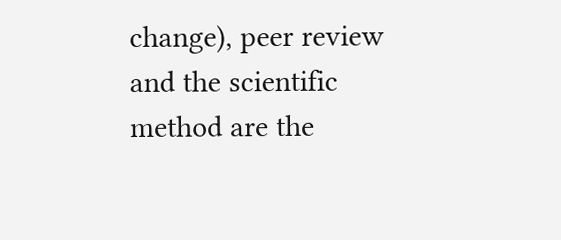change), peer review and the scientific method are the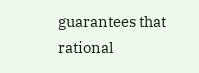guarantees that rational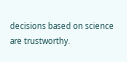decisions based on science are trustworthy.